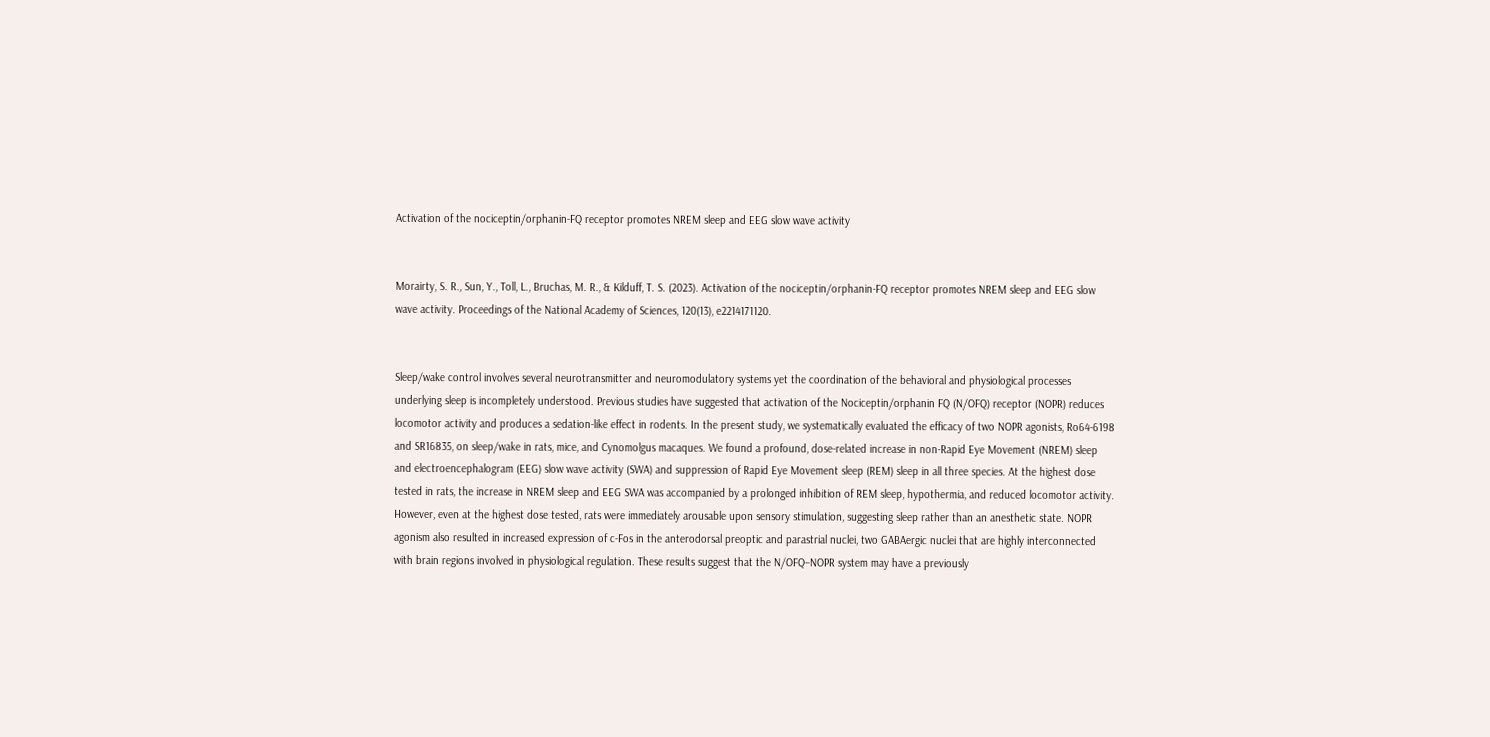Activation of the nociceptin/orphanin-FQ receptor promotes NREM sleep and EEG slow wave activity


Morairty, S. R., Sun, Y., Toll, L., Bruchas, M. R., & Kilduff, T. S. (2023). Activation of the nociceptin/orphanin-FQ receptor promotes NREM sleep and EEG slow wave activity. Proceedings of the National Academy of Sciences, 120(13), e2214171120.


Sleep/wake control involves several neurotransmitter and neuromodulatory systems yet the coordination of the behavioral and physiological processes underlying sleep is incompletely understood. Previous studies have suggested that activation of the Nociceptin/orphanin FQ (N/OFQ) receptor (NOPR) reduces locomotor activity and produces a sedation-like effect in rodents. In the present study, we systematically evaluated the efficacy of two NOPR agonists, Ro64-6198 and SR16835, on sleep/wake in rats, mice, and Cynomolgus macaques. We found a profound, dose-related increase in non-Rapid Eye Movement (NREM) sleep and electroencephalogram (EEG) slow wave activity (SWA) and suppression of Rapid Eye Movement sleep (REM) sleep in all three species. At the highest dose tested in rats, the increase in NREM sleep and EEG SWA was accompanied by a prolonged inhibition of REM sleep, hypothermia, and reduced locomotor activity. However, even at the highest dose tested, rats were immediately arousable upon sensory stimulation, suggesting sleep rather than an anesthetic state. NOPR agonism also resulted in increased expression of c-Fos in the anterodorsal preoptic and parastrial nuclei, two GABAergic nuclei that are highly interconnected with brain regions involved in physiological regulation. These results suggest that the N/OFQ–NOPR system may have a previously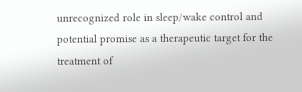unrecognized role in sleep/wake control and potential promise as a therapeutic target for the treatment of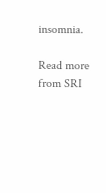insomnia.

Read more from SRI